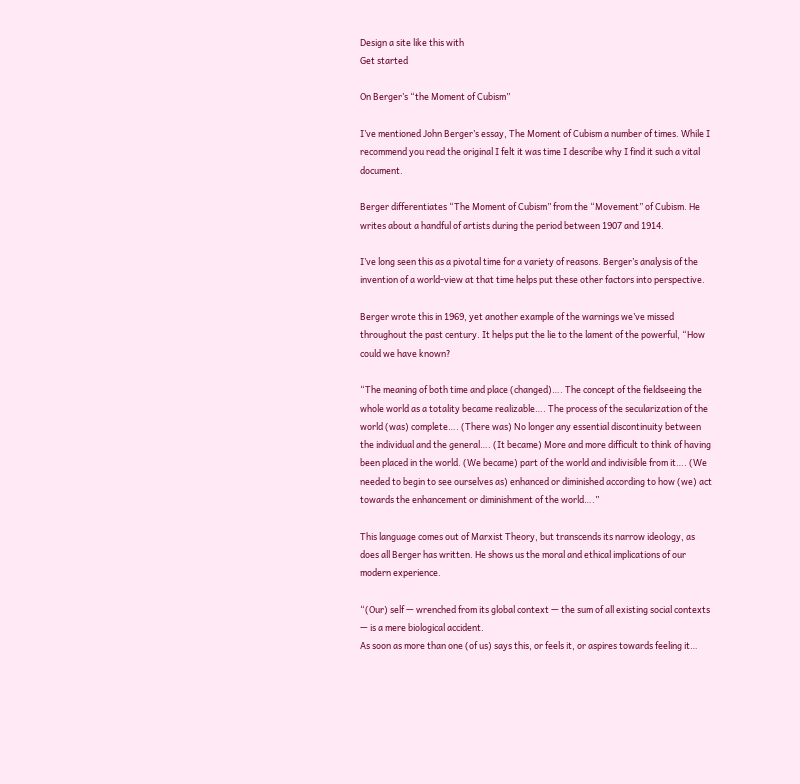Design a site like this with
Get started

On Berger’s “the Moment of Cubism”

I’ve mentioned John Berger’s essay, The Moment of Cubism a number of times. While I recommend you read the original I felt it was time I describe why I find it such a vital document.

Berger differentiates “The Moment of Cubism” from the “Movement” of Cubism. He writes about a handful of artists during the period between 1907 and 1914.

I’ve long seen this as a pivotal time for a variety of reasons. Berger’s analysis of the invention of a world-view at that time helps put these other factors into perspective.

Berger wrote this in 1969, yet another example of the warnings we’ve missed throughout the past century. It helps put the lie to the lament of the powerful, “How could we have known?

“The meaning of both time and place (changed)…. The concept of the fieldseeing the whole world as a totality became realizable…. The process of the secularization of the world (was) complete…. (There was) No longer any essential discontinuity between the individual and the general…. (It became) More and more difficult to think of having been placed in the world. (We became) part of the world and indivisible from it…. (We needed to begin to see ourselves as) enhanced or diminished according to how (we) act towards the enhancement or diminishment of the world….”

This language comes out of Marxist Theory, but transcends its narrow ideology, as does all Berger has written. He shows us the moral and ethical implications of our modern experience.

“(Our) self — wrenched from its global context — the sum of all existing social contexts — is a mere biological accident.
As soon as more than one (of us) says this, or feels it, or aspires towards feeling it…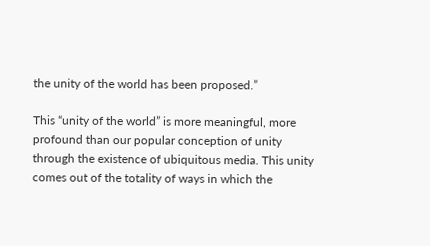the unity of the world has been proposed.”

This “unity of the world” is more meaningful, more profound than our popular conception of unity through the existence of ubiquitous media. This unity comes out of the totality of ways in which the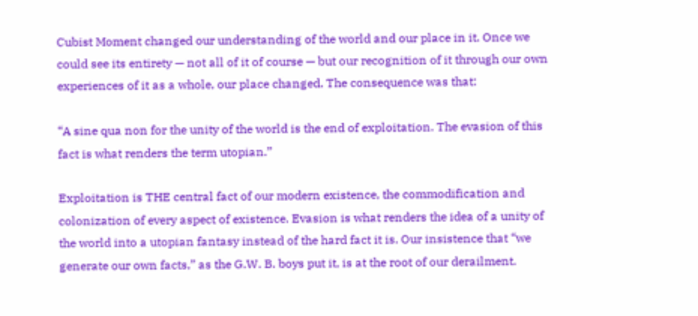Cubist Moment changed our understanding of the world and our place in it. Once we could see its entirety — not all of it of course — but our recognition of it through our own experiences of it as a whole, our place changed. The consequence was that:

“A sine qua non for the unity of the world is the end of exploitation. The evasion of this fact is what renders the term utopian.”

Exploitation is THE central fact of our modern existence, the commodification and colonization of every aspect of existence. Evasion is what renders the idea of a unity of the world into a utopian fantasy instead of the hard fact it is. Our insistence that “we generate our own facts,” as the G.W. B. boys put it, is at the root of our derailment.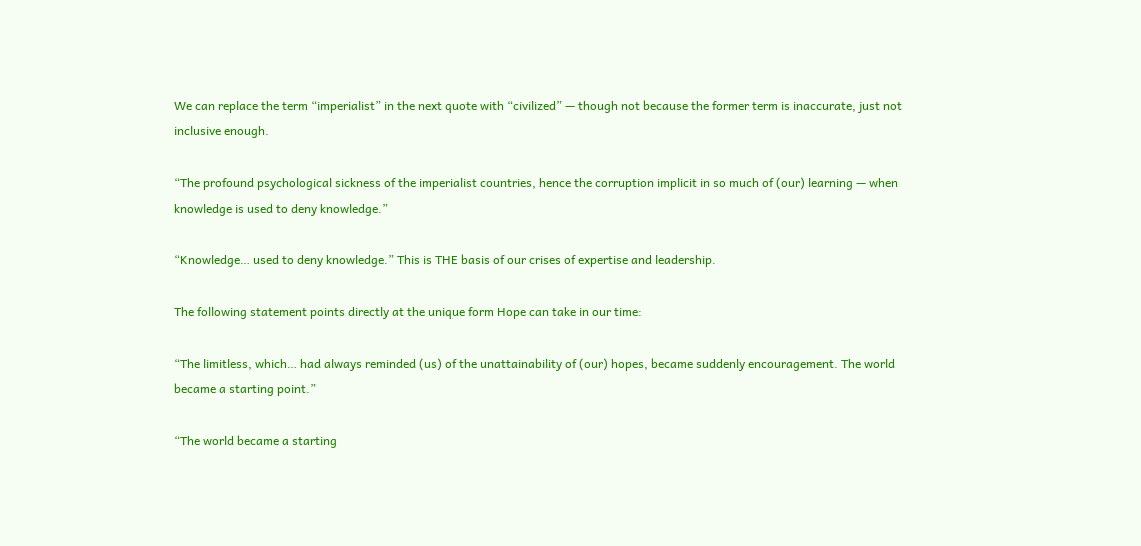We can replace the term “imperialist” in the next quote with “civilized” — though not because the former term is inaccurate, just not inclusive enough.

“The profound psychological sickness of the imperialist countries, hence the corruption implicit in so much of (our) learning — when knowledge is used to deny knowledge.”

“Knowledge… used to deny knowledge.” This is THE basis of our crises of expertise and leadership.

The following statement points directly at the unique form Hope can take in our time:

“The limitless, which… had always reminded (us) of the unattainability of (our) hopes, became suddenly encouragement. The world became a starting point.”

“The world became a starting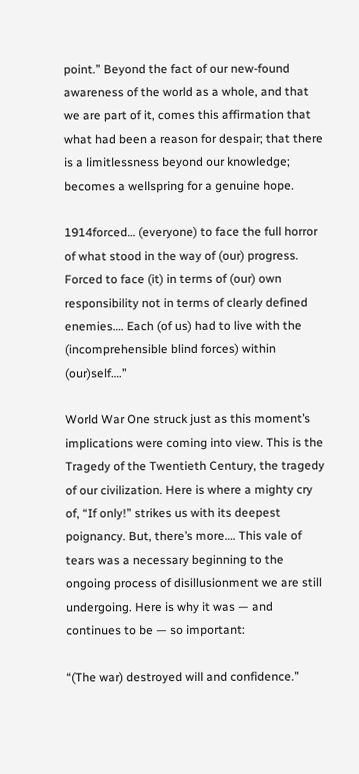point.” Beyond the fact of our new-found awareness of the world as a whole, and that we are part of it, comes this affirmation that what had been a reason for despair; that there is a limitlessness beyond our knowledge; becomes a wellspring for a genuine hope.

1914forced… (everyone) to face the full horror of what stood in the way of (our) progress. Forced to face (it) in terms of (our) own responsibility not in terms of clearly defined enemies…. Each (of us) had to live with the (incomprehensible blind forces) within (our)self….”

World War One struck just as this moment’s implications were coming into view. This is the Tragedy of the Twentieth Century, the tragedy of our civilization. Here is where a mighty cry of, “If only!” strikes us with its deepest poignancy. But, there’s more…. This vale of tears was a necessary beginning to the ongoing process of disillusionment we are still undergoing. Here is why it was — and continues to be — so important:

“(The war) destroyed will and confidence.”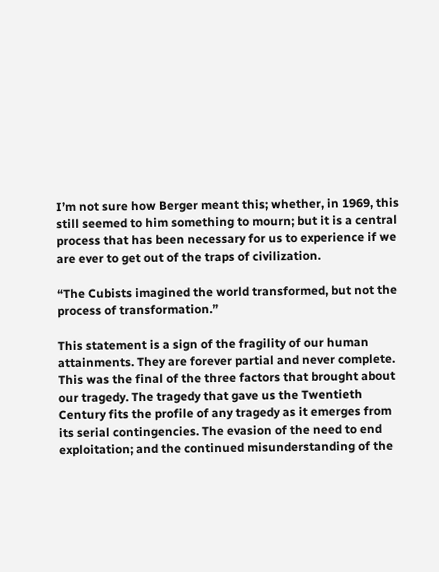I’m not sure how Berger meant this; whether, in 1969, this still seemed to him something to mourn; but it is a central process that has been necessary for us to experience if we are ever to get out of the traps of civilization.

“The Cubists imagined the world transformed, but not the process of transformation.”

This statement is a sign of the fragility of our human attainments. They are forever partial and never complete. This was the final of the three factors that brought about our tragedy. The tragedy that gave us the Twentieth Century fits the profile of any tragedy as it emerges from its serial contingencies. The evasion of the need to end exploitation; and the continued misunderstanding of the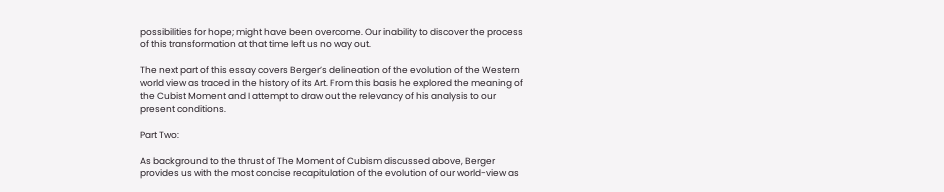possibilities for hope; might have been overcome. Our inability to discover the process of this transformation at that time left us no way out.

The next part of this essay covers Berger’s delineation of the evolution of the Western world view as traced in the history of its Art. From this basis he explored the meaning of the Cubist Moment and I attempt to draw out the relevancy of his analysis to our present conditions.

Part Two:

As background to the thrust of The Moment of Cubism discussed above, Berger provides us with the most concise recapitulation of the evolution of our world-view as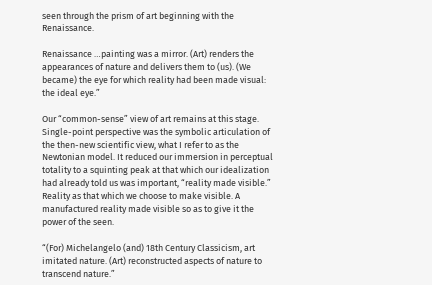seen through the prism of art beginning with the Renaissance.

Renaissance …painting was a mirror. (Art) renders the appearances of nature and delivers them to (us). (We became) the eye for which reality had been made visual: the ideal eye.”

Our “common-sense” view of art remains at this stage. Single-point perspective was the symbolic articulation of the then-new scientific view, what I refer to as the Newtonian model. It reduced our immersion in perceptual totality to a squinting peak at that which our idealization had already told us was important, “reality made visible.” Reality as that which we choose to make visible. A manufactured reality made visible so as to give it the power of the seen.

“(For) Michelangelo (and) 18th Century Classicism, art imitated nature. (Art) reconstructed aspects of nature to transcend nature.”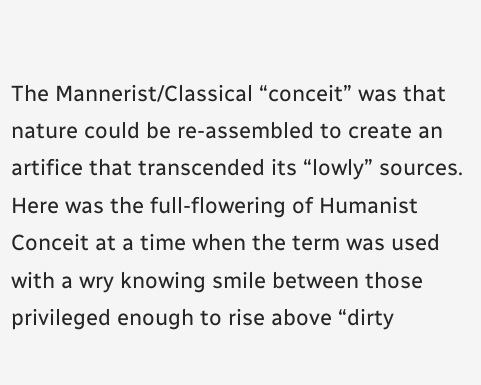The Mannerist/Classical “conceit” was that nature could be re-assembled to create an artifice that transcended its “lowly” sources. Here was the full-flowering of Humanist Conceit at a time when the term was used with a wry knowing smile between those privileged enough to rise above “dirty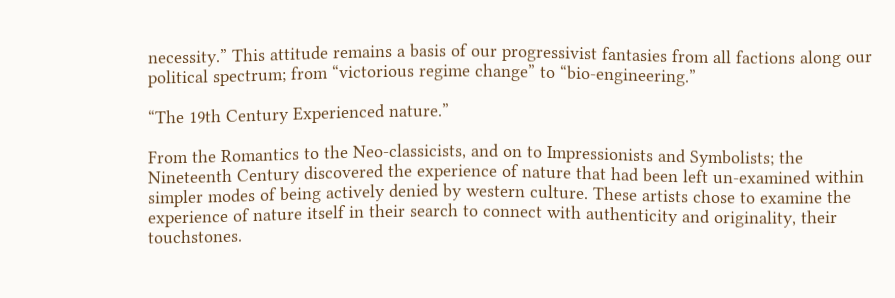necessity.” This attitude remains a basis of our progressivist fantasies from all factions along our political spectrum; from “victorious regime change” to “bio-engineering.”

“The 19th Century Experienced nature.”

From the Romantics to the Neo-classicists, and on to Impressionists and Symbolists; the Nineteenth Century discovered the experience of nature that had been left un-examined within simpler modes of being actively denied by western culture. These artists chose to examine the experience of nature itself in their search to connect with authenticity and originality, their touchstones.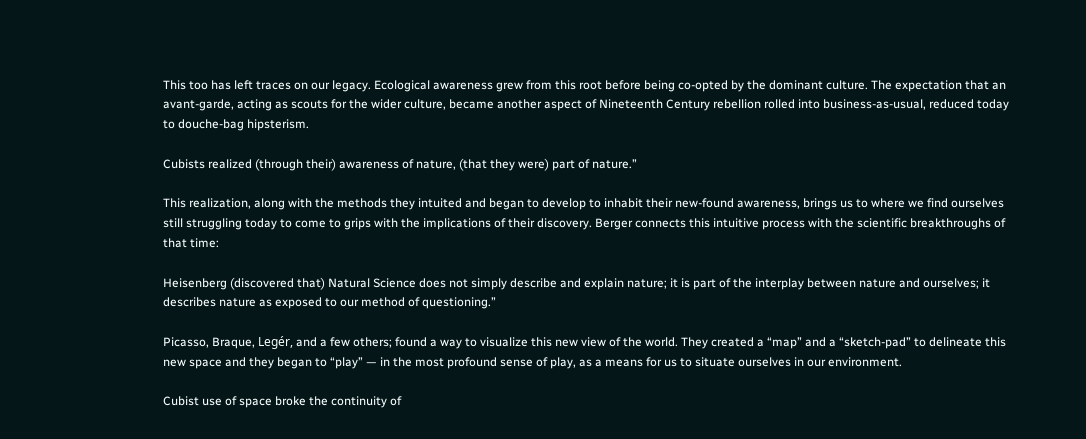This too has left traces on our legacy. Ecological awareness grew from this root before being co-opted by the dominant culture. The expectation that an avant-garde, acting as scouts for the wider culture, became another aspect of Nineteenth Century rebellion rolled into business-as-usual, reduced today to douche-bag hipsterism.

Cubists realized (through their) awareness of nature, (that they were) part of nature.”

This realization, along with the methods they intuited and began to develop to inhabit their new-found awareness, brings us to where we find ourselves still struggling today to come to grips with the implications of their discovery. Berger connects this intuitive process with the scientific breakthroughs of that time:

Heisenberg (discovered that) Natural Science does not simply describe and explain nature; it is part of the interplay between nature and ourselves; it describes nature as exposed to our method of questioning.”

Picasso, Braque, Legér, and a few others; found a way to visualize this new view of the world. They created a “map” and a “sketch-pad” to delineate this new space and they began to “play” — in the most profound sense of play, as a means for us to situate ourselves in our environment.

Cubist use of space broke the continuity of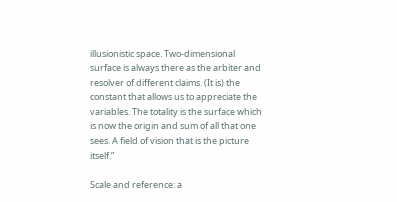illusionistic space. Two-dimensional surface is always there as the arbiter and resolver of different claims. (It is) the constant that allows us to appreciate the variables. The totality is the surface which is now the origin and sum of all that one sees. A field of vision that is the picture itself.”

Scale and reference: a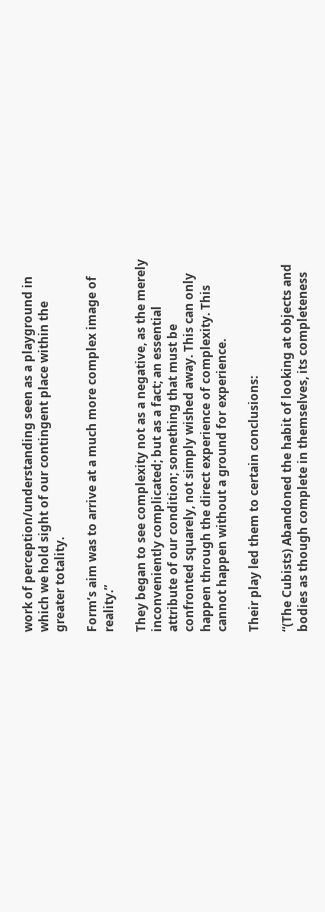work of perception/understanding seen as a playground in which we hold sight of our contingent place within the greater totality.

Form’s aim was to arrive at a much more complex image of reality.”

They began to see complexity not as a negative, as the merely inconveniently complicated; but as a fact; an essential attribute of our condition; something that must be confronted squarely, not simply wished away. This can only happen through the direct experience of complexity. This cannot happen without a ground for experience.

Their play led them to certain conclusions:

“(The Cubists) Abandoned the habit of looking at objects and bodies as though complete in themselves, its completeness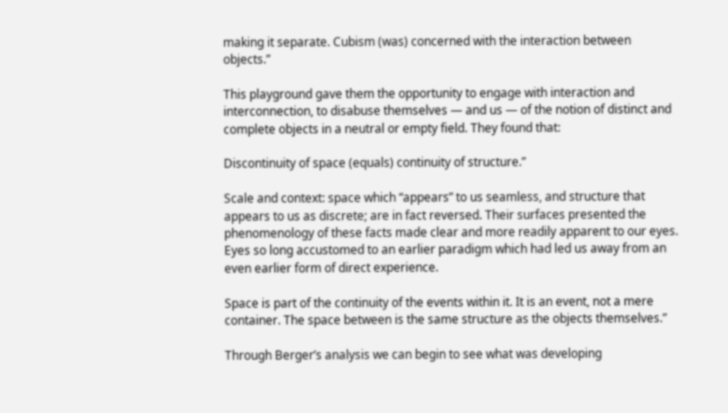making it separate. Cubism (was) concerned with the interaction between objects.”

This playground gave them the opportunity to engage with interaction and interconnection, to disabuse themselves — and us — of the notion of distinct and complete objects in a neutral or empty field. They found that:

Discontinuity of space (equals) continuity of structure.”

Scale and context: space which “appears” to us seamless, and structure that appears to us as discrete; are in fact reversed. Their surfaces presented the phenomenology of these facts made clear and more readily apparent to our eyes. Eyes so long accustomed to an earlier paradigm which had led us away from an even earlier form of direct experience.

Space is part of the continuity of the events within it. It is an event, not a mere container. The space between is the same structure as the objects themselves.”

Through Berger’s analysis we can begin to see what was developing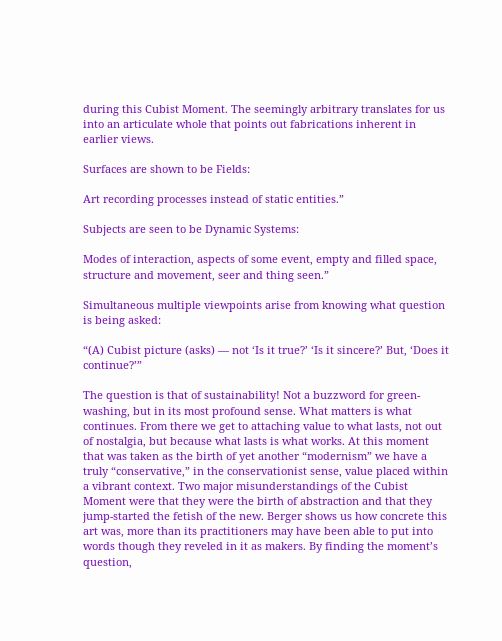during this Cubist Moment. The seemingly arbitrary translates for us into an articulate whole that points out fabrications inherent in earlier views.

Surfaces are shown to be Fields:

Art recording processes instead of static entities.”

Subjects are seen to be Dynamic Systems:

Modes of interaction, aspects of some event, empty and filled space, structure and movement, seer and thing seen.”

Simultaneous multiple viewpoints arise from knowing what question is being asked:

“(A) Cubist picture (asks) — not ‘Is it true?’ ‘Is it sincere?’ But, ‘Does it continue?’”

The question is that of sustainability! Not a buzzword for green-washing, but in its most profound sense. What matters is what continues. From there we get to attaching value to what lasts, not out of nostalgia, but because what lasts is what works. At this moment that was taken as the birth of yet another “modernism” we have a truly “conservative,” in the conservationist sense, value placed within a vibrant context. Two major misunderstandings of the Cubist Moment were that they were the birth of abstraction and that they jump-started the fetish of the new. Berger shows us how concrete this art was, more than its practitioners may have been able to put into words though they reveled in it as makers. By finding the moment’s question,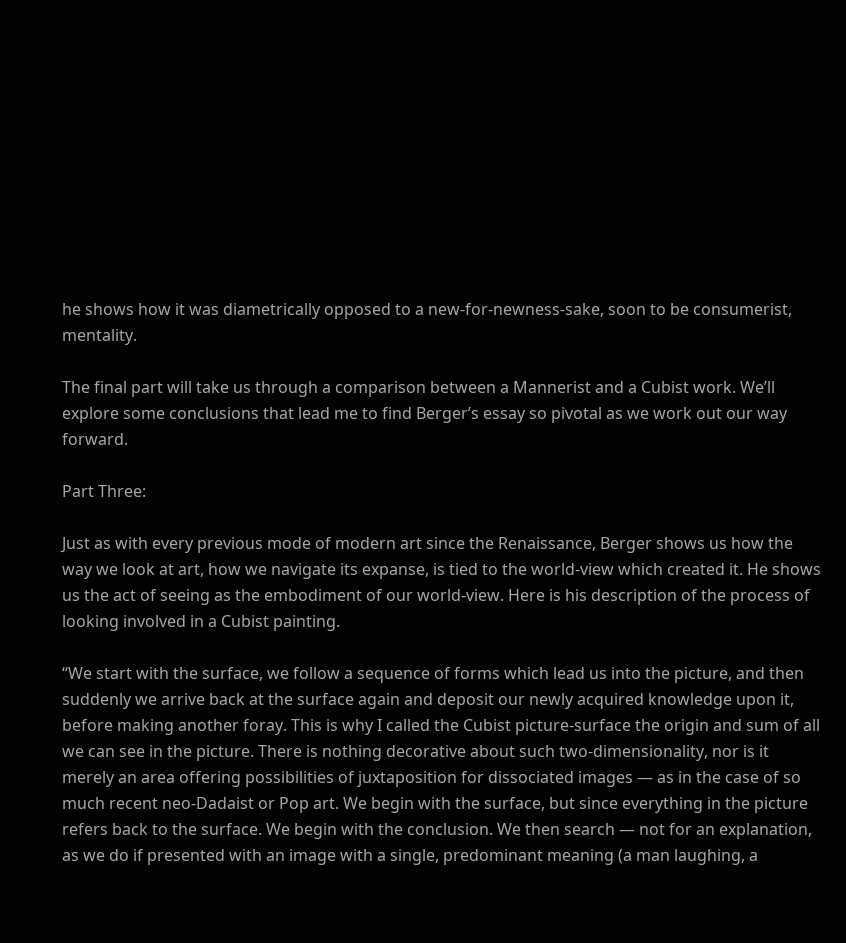he shows how it was diametrically opposed to a new-for-newness-sake, soon to be consumerist, mentality.

The final part will take us through a comparison between a Mannerist and a Cubist work. We’ll explore some conclusions that lead me to find Berger’s essay so pivotal as we work out our way forward.

Part Three:

Just as with every previous mode of modern art since the Renaissance, Berger shows us how the way we look at art, how we navigate its expanse, is tied to the world-view which created it. He shows us the act of seeing as the embodiment of our world-view. Here is his description of the process of looking involved in a Cubist painting.

“We start with the surface, we follow a sequence of forms which lead us into the picture, and then suddenly we arrive back at the surface again and deposit our newly acquired knowledge upon it, before making another foray. This is why I called the Cubist picture-surface the origin and sum of all we can see in the picture. There is nothing decorative about such two-dimensionality, nor is it merely an area offering possibilities of juxtaposition for dissociated images — as in the case of so much recent neo-Dadaist or Pop art. We begin with the surface, but since everything in the picture refers back to the surface. We begin with the conclusion. We then search — not for an explanation, as we do if presented with an image with a single, predominant meaning (a man laughing, a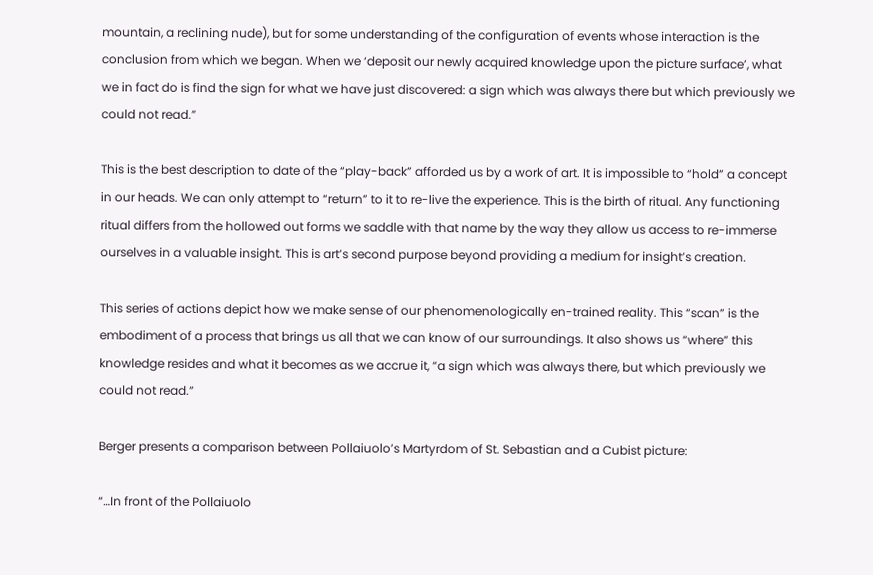mountain, a reclining nude), but for some understanding of the configuration of events whose interaction is the conclusion from which we began. When we ‘deposit our newly acquired knowledge upon the picture surface’, what we in fact do is find the sign for what we have just discovered: a sign which was always there but which previously we could not read.”

This is the best description to date of the “play-back” afforded us by a work of art. It is impossible to “hold” a concept in our heads. We can only attempt to “return” to it to re-live the experience. This is the birth of ritual. Any functioning ritual differs from the hollowed out forms we saddle with that name by the way they allow us access to re-immerse ourselves in a valuable insight. This is art’s second purpose beyond providing a medium for insight’s creation.

This series of actions depict how we make sense of our phenomenologically en-trained reality. This “scan” is the embodiment of a process that brings us all that we can know of our surroundings. It also shows us “where” this knowledge resides and what it becomes as we accrue it, “a sign which was always there, but which previously we could not read.”

Berger presents a comparison between Pollaiuolo’s Martyrdom of St. Sebastian and a Cubist picture:

“…In front of the Pollaiuolo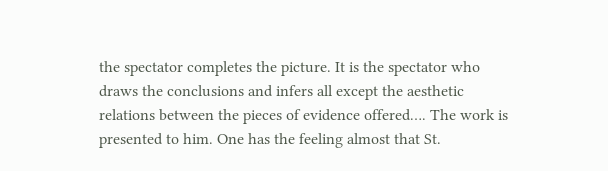the spectator completes the picture. It is the spectator who draws the conclusions and infers all except the aesthetic relations between the pieces of evidence offered…. The work is presented to him. One has the feeling almost that St.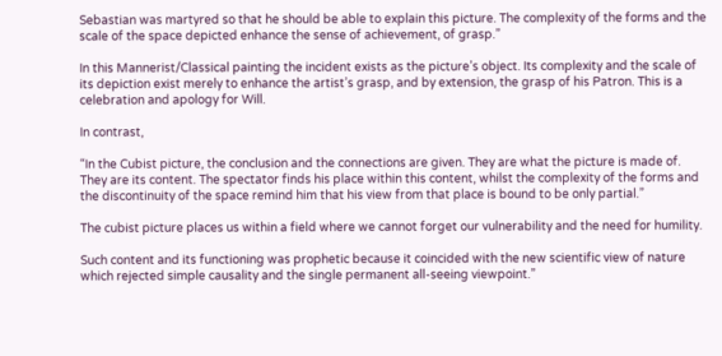Sebastian was martyred so that he should be able to explain this picture. The complexity of the forms and the scale of the space depicted enhance the sense of achievement, of grasp.”

In this Mannerist/Classical painting the incident exists as the picture’s object. Its complexity and the scale of its depiction exist merely to enhance the artist’s grasp, and by extension, the grasp of his Patron. This is a celebration and apology for Will.

In contrast,

“In the Cubist picture, the conclusion and the connections are given. They are what the picture is made of. They are its content. The spectator finds his place within this content, whilst the complexity of the forms and the discontinuity of the space remind him that his view from that place is bound to be only partial.”

The cubist picture places us within a field where we cannot forget our vulnerability and the need for humility.

Such content and its functioning was prophetic because it coincided with the new scientific view of nature which rejected simple causality and the single permanent all-seeing viewpoint.”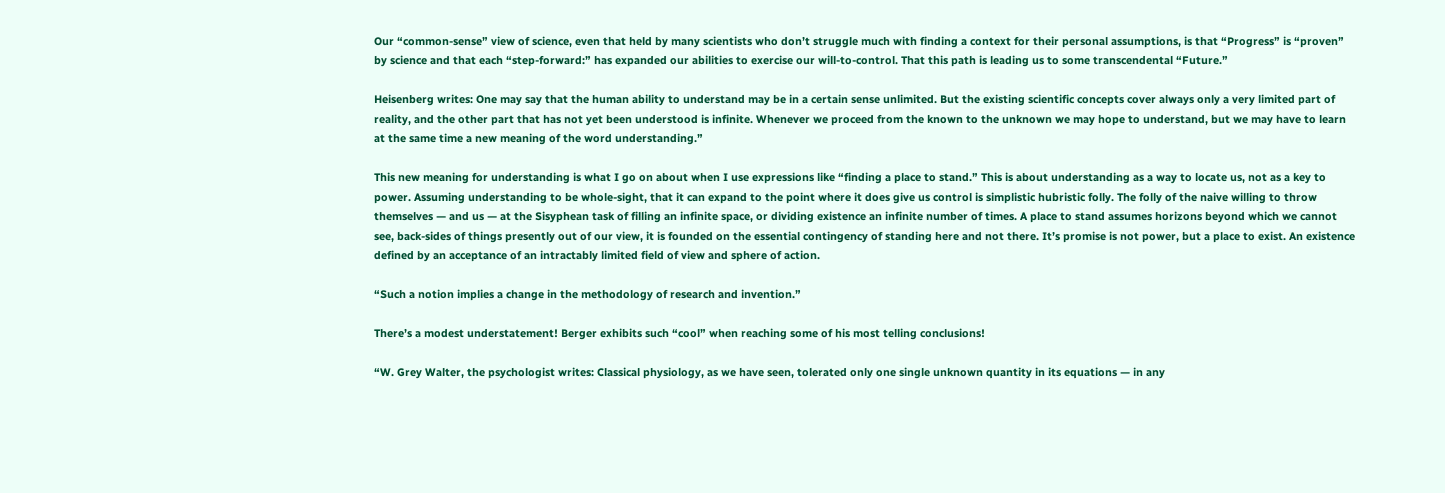Our “common-sense” view of science, even that held by many scientists who don’t struggle much with finding a context for their personal assumptions, is that “Progress” is “proven” by science and that each “step-forward:” has expanded our abilities to exercise our will-to-control. That this path is leading us to some transcendental “Future.”

Heisenberg writes: One may say that the human ability to understand may be in a certain sense unlimited. But the existing scientific concepts cover always only a very limited part of reality, and the other part that has not yet been understood is infinite. Whenever we proceed from the known to the unknown we may hope to understand, but we may have to learn at the same time a new meaning of the word understanding.”

This new meaning for understanding is what I go on about when I use expressions like “finding a place to stand.” This is about understanding as a way to locate us, not as a key to power. Assuming understanding to be whole-sight, that it can expand to the point where it does give us control is simplistic hubristic folly. The folly of the naive willing to throw themselves — and us — at the Sisyphean task of filling an infinite space, or dividing existence an infinite number of times. A place to stand assumes horizons beyond which we cannot see, back-sides of things presently out of our view, it is founded on the essential contingency of standing here and not there. It’s promise is not power, but a place to exist. An existence defined by an acceptance of an intractably limited field of view and sphere of action.

“Such a notion implies a change in the methodology of research and invention.”

There’s a modest understatement! Berger exhibits such “cool” when reaching some of his most telling conclusions!

“W. Grey Walter, the psychologist writes: Classical physiology, as we have seen, tolerated only one single unknown quantity in its equations — in any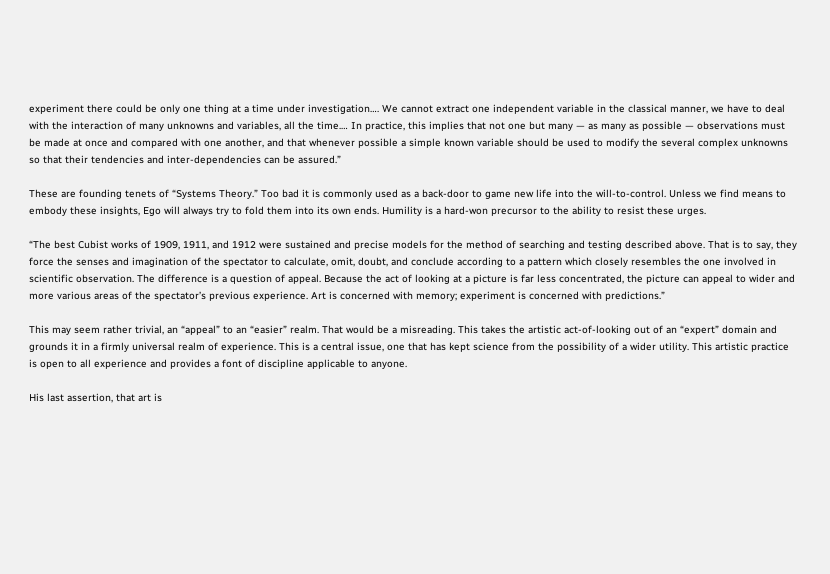experiment there could be only one thing at a time under investigation…. We cannot extract one independent variable in the classical manner, we have to deal with the interaction of many unknowns and variables, all the time.… In practice, this implies that not one but many — as many as possible — observations must be made at once and compared with one another, and that whenever possible a simple known variable should be used to modify the several complex unknowns so that their tendencies and inter-dependencies can be assured.”

These are founding tenets of “Systems Theory.” Too bad it is commonly used as a back-door to game new life into the will-to-control. Unless we find means to embody these insights, Ego will always try to fold them into its own ends. Humility is a hard-won precursor to the ability to resist these urges.

“The best Cubist works of 1909, 1911, and 1912 were sustained and precise models for the method of searching and testing described above. That is to say, they force the senses and imagination of the spectator to calculate, omit, doubt, and conclude according to a pattern which closely resembles the one involved in scientific observation. The difference is a question of appeal. Because the act of looking at a picture is far less concentrated, the picture can appeal to wider and more various areas of the spectator’s previous experience. Art is concerned with memory; experiment is concerned with predictions.”

This may seem rather trivial, an “appeal” to an “easier” realm. That would be a misreading. This takes the artistic act-of-looking out of an “expert” domain and grounds it in a firmly universal realm of experience. This is a central issue, one that has kept science from the possibility of a wider utility. This artistic practice is open to all experience and provides a font of discipline applicable to anyone.

His last assertion, that art is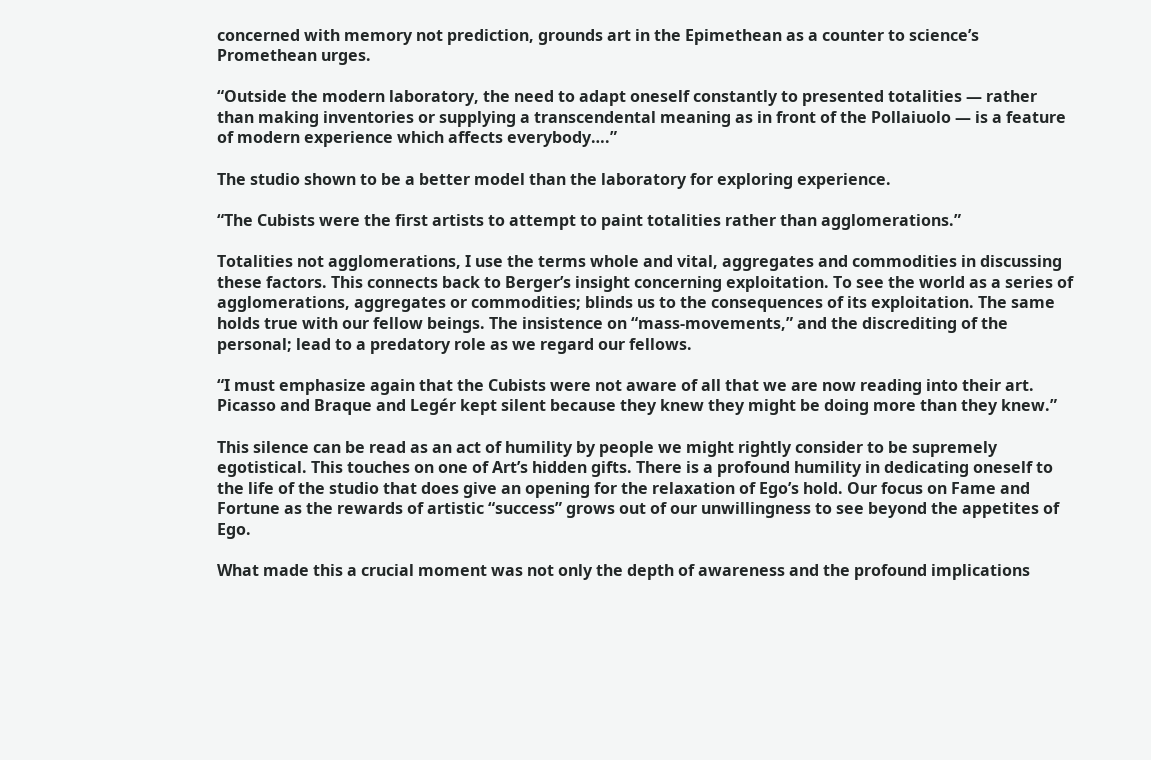concerned with memory not prediction, grounds art in the Epimethean as a counter to science’s Promethean urges.

“Outside the modern laboratory, the need to adapt oneself constantly to presented totalities — rather than making inventories or supplying a transcendental meaning as in front of the Pollaiuolo — is a feature of modern experience which affects everybody….”

The studio shown to be a better model than the laboratory for exploring experience.

“The Cubists were the first artists to attempt to paint totalities rather than agglomerations.”

Totalities not agglomerations, I use the terms whole and vital, aggregates and commodities in discussing these factors. This connects back to Berger’s insight concerning exploitation. To see the world as a series of agglomerations, aggregates or commodities; blinds us to the consequences of its exploitation. The same holds true with our fellow beings. The insistence on “mass-movements,” and the discrediting of the personal; lead to a predatory role as we regard our fellows.

“I must emphasize again that the Cubists were not aware of all that we are now reading into their art. Picasso and Braque and Legér kept silent because they knew they might be doing more than they knew.”

This silence can be read as an act of humility by people we might rightly consider to be supremely egotistical. This touches on one of Art’s hidden gifts. There is a profound humility in dedicating oneself to the life of the studio that does give an opening for the relaxation of Ego’s hold. Our focus on Fame and Fortune as the rewards of artistic “success” grows out of our unwillingness to see beyond the appetites of Ego.

What made this a crucial moment was not only the depth of awareness and the profound implications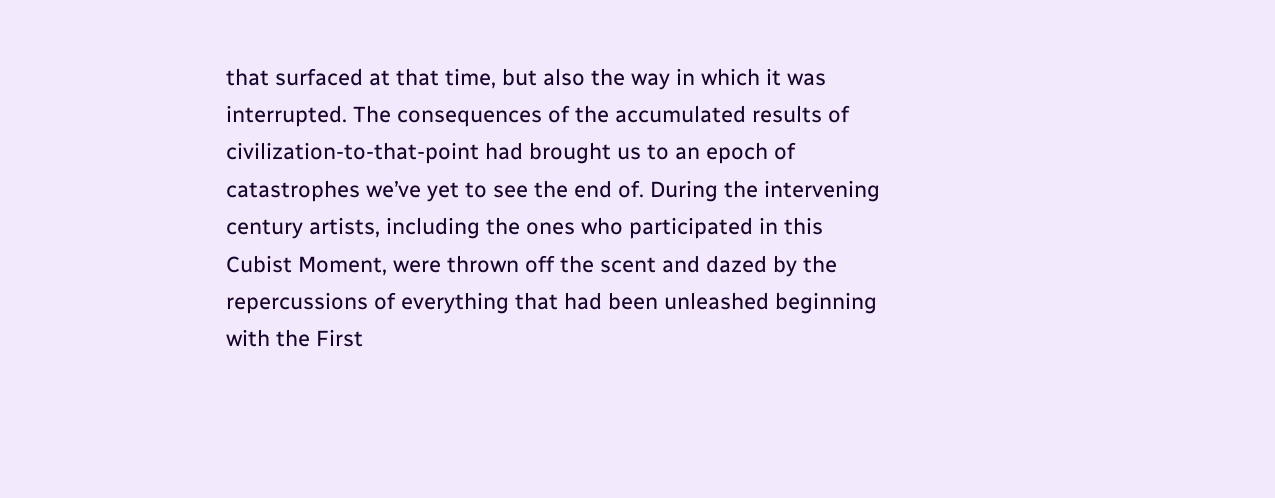that surfaced at that time, but also the way in which it was interrupted. The consequences of the accumulated results of civilization-to-that-point had brought us to an epoch of catastrophes we’ve yet to see the end of. During the intervening century artists, including the ones who participated in this Cubist Moment, were thrown off the scent and dazed by the repercussions of everything that had been unleashed beginning with the First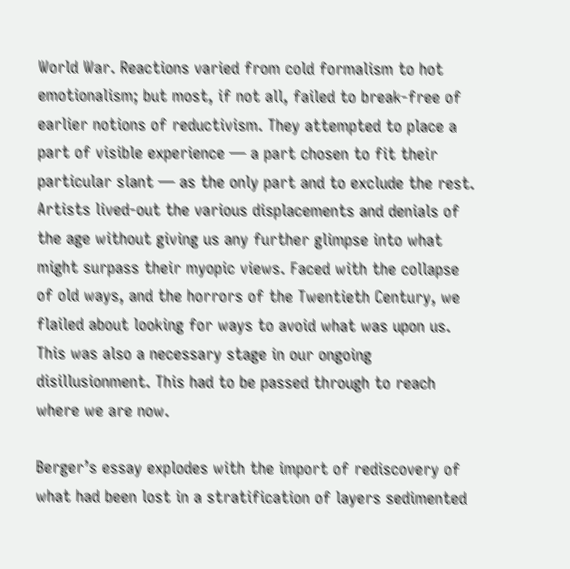World War. Reactions varied from cold formalism to hot emotionalism; but most, if not all, failed to break-free of earlier notions of reductivism. They attempted to place a part of visible experience — a part chosen to fit their particular slant — as the only part and to exclude the rest. Artists lived-out the various displacements and denials of the age without giving us any further glimpse into what might surpass their myopic views. Faced with the collapse of old ways, and the horrors of the Twentieth Century, we flailed about looking for ways to avoid what was upon us. This was also a necessary stage in our ongoing disillusionment. This had to be passed through to reach where we are now.

Berger’s essay explodes with the import of rediscovery of what had been lost in a stratification of layers sedimented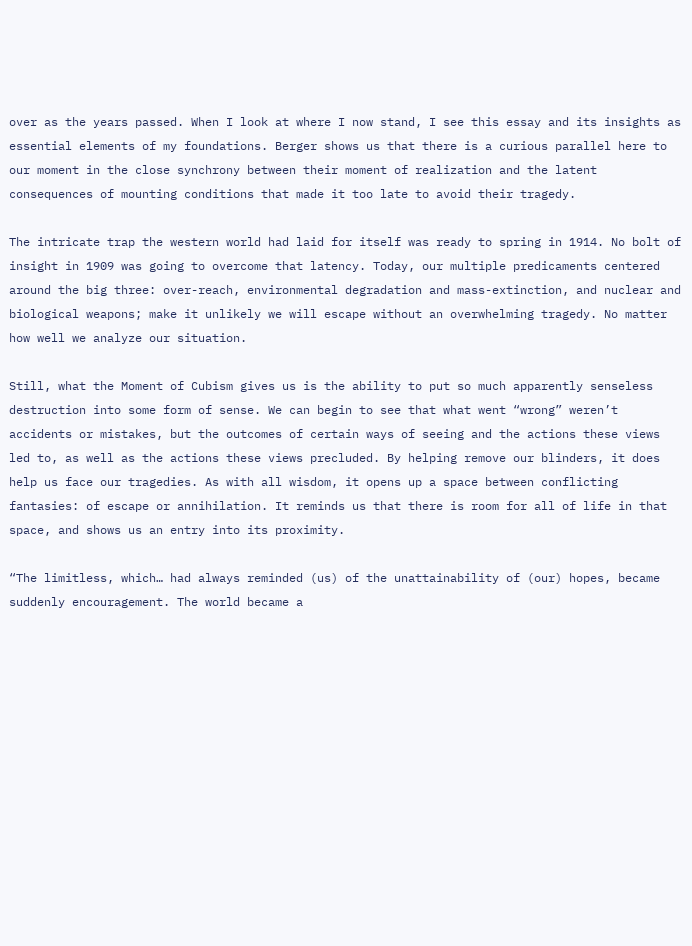over as the years passed. When I look at where I now stand, I see this essay and its insights as essential elements of my foundations. Berger shows us that there is a curious parallel here to our moment in the close synchrony between their moment of realization and the latent consequences of mounting conditions that made it too late to avoid their tragedy.

The intricate trap the western world had laid for itself was ready to spring in 1914. No bolt of insight in 1909 was going to overcome that latency. Today, our multiple predicaments centered around the big three: over-reach, environmental degradation and mass-extinction, and nuclear and biological weapons; make it unlikely we will escape without an overwhelming tragedy. No matter how well we analyze our situation.

Still, what the Moment of Cubism gives us is the ability to put so much apparently senseless destruction into some form of sense. We can begin to see that what went “wrong” weren’t accidents or mistakes, but the outcomes of certain ways of seeing and the actions these views led to, as well as the actions these views precluded. By helping remove our blinders, it does help us face our tragedies. As with all wisdom, it opens up a space between conflicting fantasies: of escape or annihilation. It reminds us that there is room for all of life in that space, and shows us an entry into its proximity.

“The limitless, which… had always reminded (us) of the unattainability of (our) hopes, became suddenly encouragement. The world became a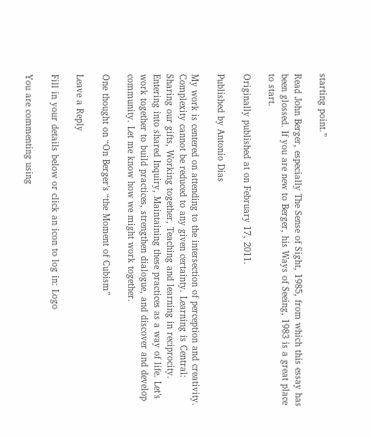starting point.”

Read John Berger, especially The Sense of Sight, 1985, from which this essay has been glossed. If you are new to Berger, his Ways of Seeing, 1983 is a great place to start.

Originally published at on February 17, 2011.

Published by Antonio Dias

My work is centered on attending to the intersection of perception and creativity. Complexity cannot be reduced to any given certainty. Learning is Central: Sharing our gifts, Working together, Teaching and learning in reciprocity. Entering into shared Inquiry, Maintaining these practices as a way of life. Let’s work together to build practices, strengthen dialogue, and discover and develop community. Let me know how we might work together.

One thought on “On Berger’s “the Moment of Cubism”

Leave a Reply

Fill in your details below or click an icon to log in: Logo

You are commenting using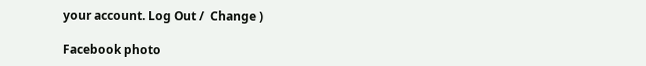your account. Log Out /  Change )

Facebook photo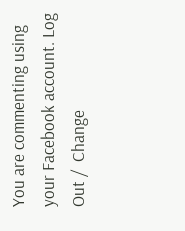You are commenting using your Facebook account. Log Out /  Change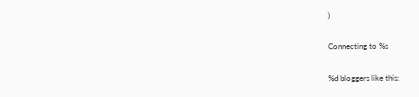)

Connecting to %s

%d bloggers like this: